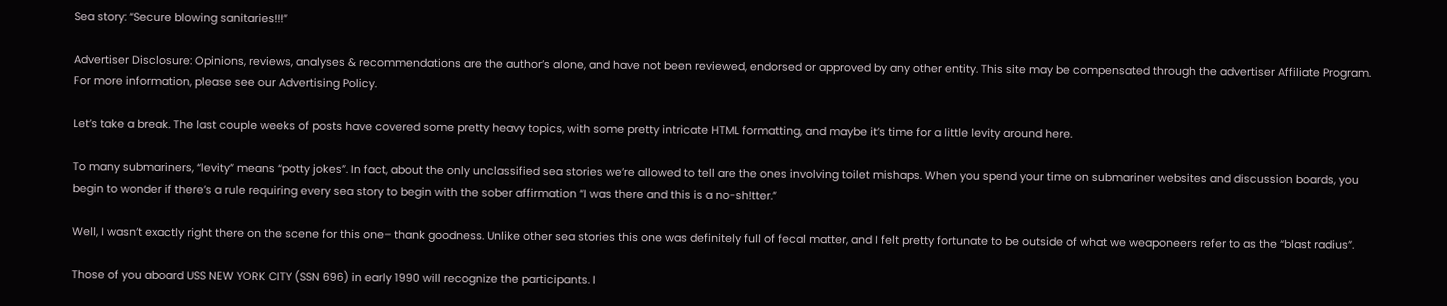Sea story: “Secure blowing sanitaries!!!”

Advertiser Disclosure: Opinions, reviews, analyses & recommendations are the author’s alone, and have not been reviewed, endorsed or approved by any other entity. This site may be compensated through the advertiser Affiliate Program. For more information, please see our Advertising Policy.

Let’s take a break. The last couple weeks of posts have covered some pretty heavy topics, with some pretty intricate HTML formatting, and maybe it’s time for a little levity around here.

To many submariners, “levity” means “potty jokes”. In fact, about the only unclassified sea stories we’re allowed to tell are the ones involving toilet mishaps. When you spend your time on submariner websites and discussion boards, you begin to wonder if there’s a rule requiring every sea story to begin with the sober affirmation “I was there and this is a no-sh!tter.”

Well, I wasn’t exactly right there on the scene for this one– thank goodness. Unlike other sea stories this one was definitely full of fecal matter, and I felt pretty fortunate to be outside of what we weaponeers refer to as the “blast radius”.

Those of you aboard USS NEW YORK CITY (SSN 696) in early 1990 will recognize the participants. I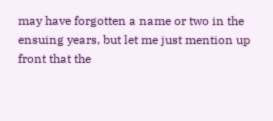may have forgotten a name or two in the ensuing years, but let me just mention up front that the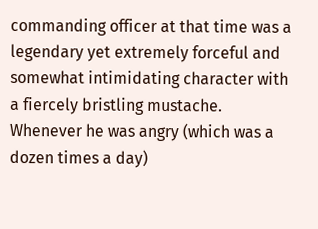commanding officer at that time was a legendary yet extremely forceful and somewhat intimidating character with a fiercely bristling mustache. Whenever he was angry (which was a dozen times a day)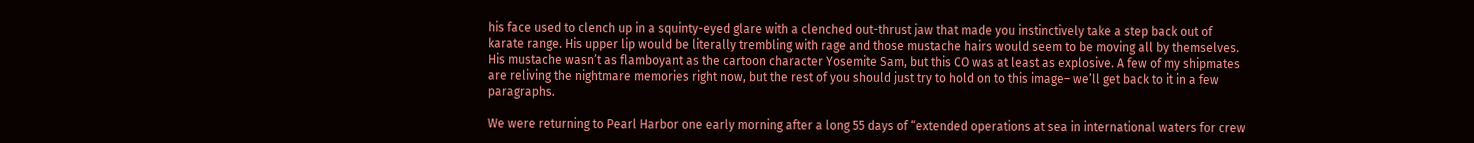his face used to clench up in a squinty-eyed glare with a clenched out-thrust jaw that made you instinctively take a step back out of karate range. His upper lip would be literally trembling with rage and those mustache hairs would seem to be moving all by themselves. His mustache wasn’t as flamboyant as the cartoon character Yosemite Sam, but this CO was at least as explosive. A few of my shipmates are reliving the nightmare memories right now, but the rest of you should just try to hold on to this image– we’ll get back to it in a few paragraphs.

We were returning to Pearl Harbor one early morning after a long 55 days of “extended operations at sea in international waters for crew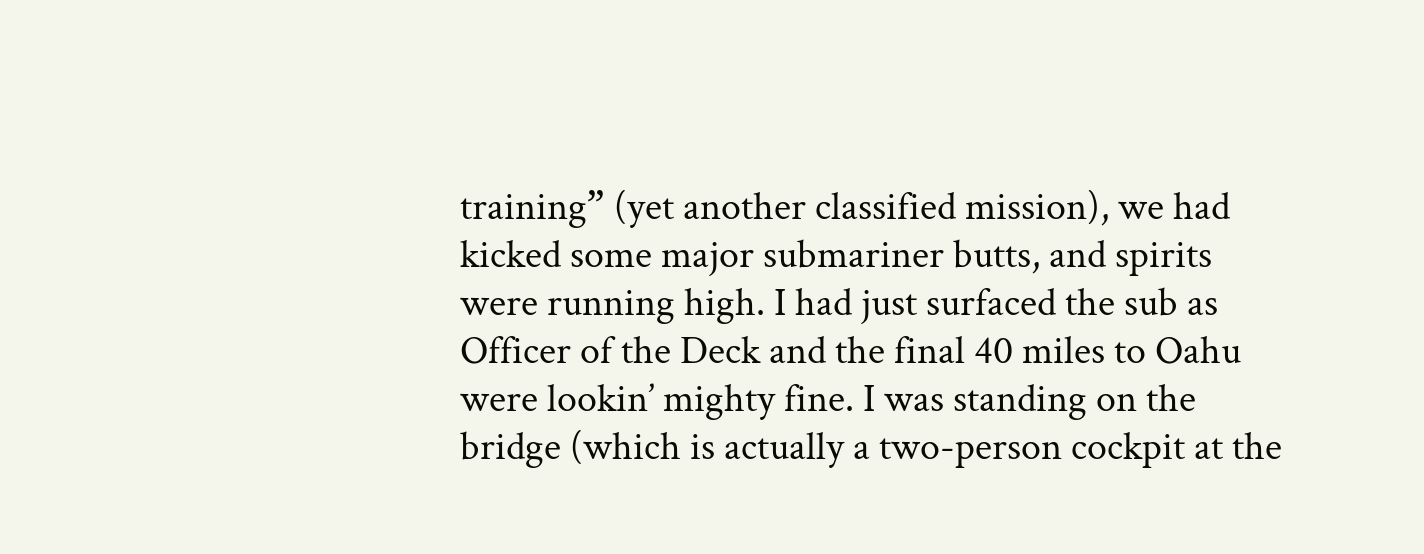training” (yet another classified mission), we had kicked some major submariner butts, and spirits were running high. I had just surfaced the sub as Officer of the Deck and the final 40 miles to Oahu were lookin’ mighty fine. I was standing on the bridge (which is actually a two-person cockpit at the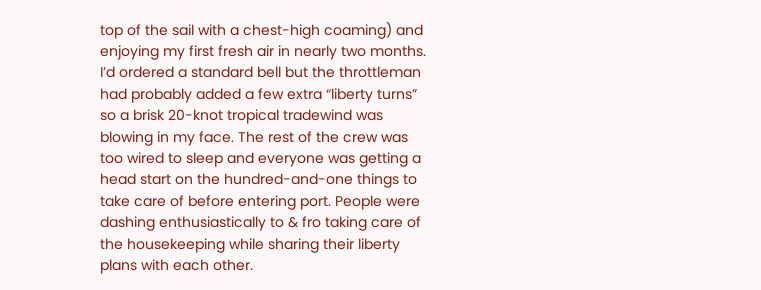top of the sail with a chest-high coaming) and enjoying my first fresh air in nearly two months. I’d ordered a standard bell but the throttleman had probably added a few extra “liberty turns” so a brisk 20-knot tropical tradewind was blowing in my face. The rest of the crew was too wired to sleep and everyone was getting a head start on the hundred-and-one things to take care of before entering port. People were dashing enthusiastically to & fro taking care of the housekeeping while sharing their liberty plans with each other.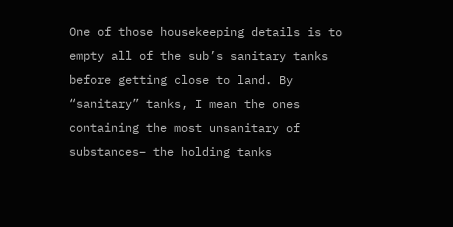One of those housekeeping details is to empty all of the sub’s sanitary tanks before getting close to land. By “sanitary” tanks, I mean the ones containing the most unsanitary of substances– the holding tanks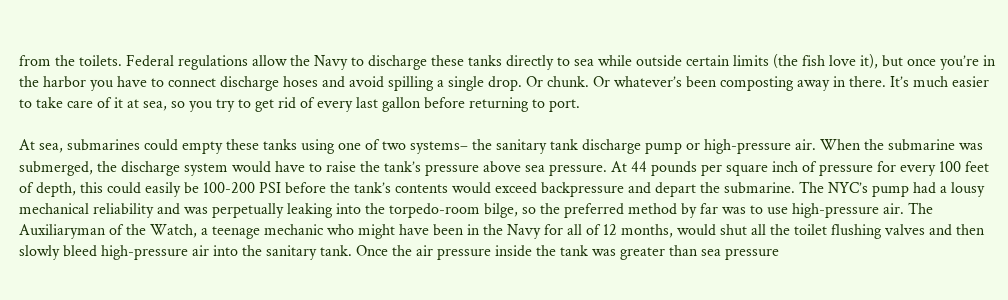from the toilets. Federal regulations allow the Navy to discharge these tanks directly to sea while outside certain limits (the fish love it), but once you’re in the harbor you have to connect discharge hoses and avoid spilling a single drop. Or chunk. Or whatever’s been composting away in there. It’s much easier to take care of it at sea, so you try to get rid of every last gallon before returning to port.

At sea, submarines could empty these tanks using one of two systems– the sanitary tank discharge pump or high-pressure air. When the submarine was submerged, the discharge system would have to raise the tank’s pressure above sea pressure. At 44 pounds per square inch of pressure for every 100 feet of depth, this could easily be 100-200 PSI before the tank’s contents would exceed backpressure and depart the submarine. The NYC’s pump had a lousy mechanical reliability and was perpetually leaking into the torpedo-room bilge, so the preferred method by far was to use high-pressure air. The Auxiliaryman of the Watch, a teenage mechanic who might have been in the Navy for all of 12 months, would shut all the toilet flushing valves and then slowly bleed high-pressure air into the sanitary tank. Once the air pressure inside the tank was greater than sea pressure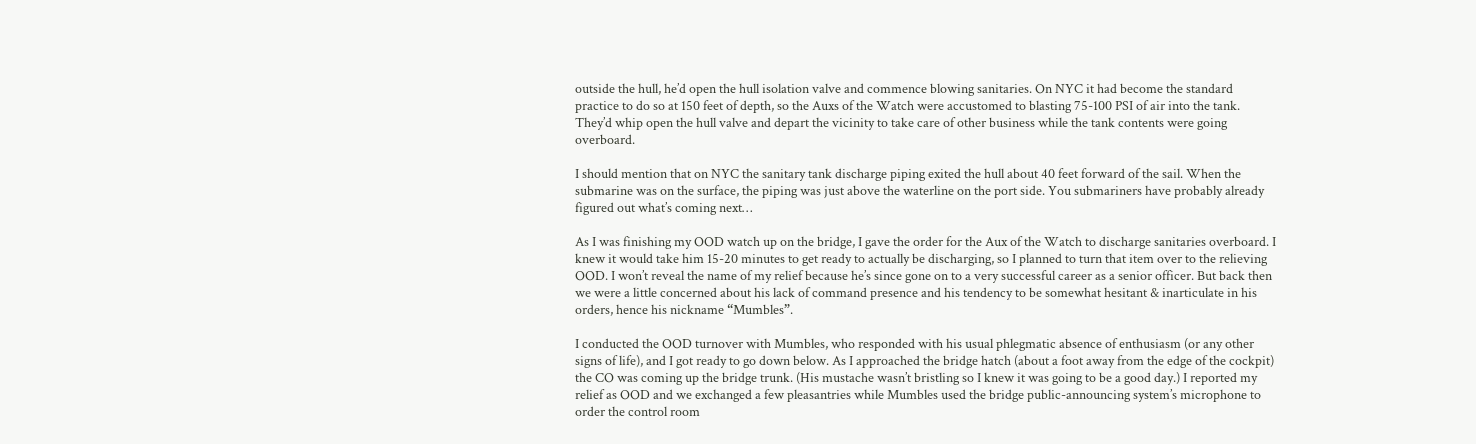outside the hull, he’d open the hull isolation valve and commence blowing sanitaries. On NYC it had become the standard practice to do so at 150 feet of depth, so the Auxs of the Watch were accustomed to blasting 75-100 PSI of air into the tank. They’d whip open the hull valve and depart the vicinity to take care of other business while the tank contents were going overboard.

I should mention that on NYC the sanitary tank discharge piping exited the hull about 40 feet forward of the sail. When the submarine was on the surface, the piping was just above the waterline on the port side. You submariners have probably already figured out what’s coming next…

As I was finishing my OOD watch up on the bridge, I gave the order for the Aux of the Watch to discharge sanitaries overboard. I knew it would take him 15-20 minutes to get ready to actually be discharging, so I planned to turn that item over to the relieving OOD. I won’t reveal the name of my relief because he’s since gone on to a very successful career as a senior officer. But back then we were a little concerned about his lack of command presence and his tendency to be somewhat hesitant & inarticulate in his orders, hence his nickname “Mumbles”.

I conducted the OOD turnover with Mumbles, who responded with his usual phlegmatic absence of enthusiasm (or any other signs of life), and I got ready to go down below. As I approached the bridge hatch (about a foot away from the edge of the cockpit) the CO was coming up the bridge trunk. (His mustache wasn’t bristling so I knew it was going to be a good day.) I reported my relief as OOD and we exchanged a few pleasantries while Mumbles used the bridge public-announcing system’s microphone to order the control room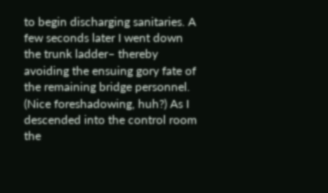to begin discharging sanitaries. A few seconds later I went down the trunk ladder– thereby avoiding the ensuing gory fate of the remaining bridge personnel. (Nice foreshadowing, huh?) As I descended into the control room the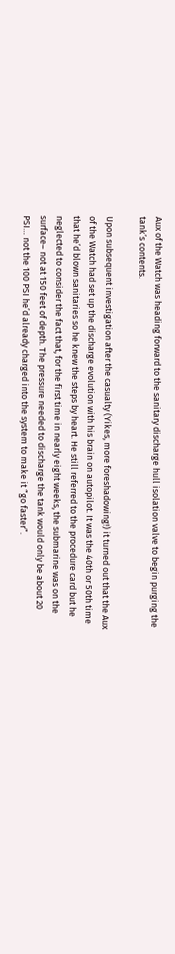Aux of the Watch was heading forward to the sanitary discharge hull isolation valve to begin purging the tank’s contents.

Upon subsequent investigation after the casualty (Yikes, more foreshadowing!) it turned out that the Aux of the Watch had set up the discharge evolution with his brain on autopilot. It was the 40th or 50th time that he’d blown sanitaries so he knew the steps by heart. He still referred to the procedure card but he neglected to consider the fact that, for the first time in nearly eight weeks, the submarine was on the surface– not at 150 feet of depth. The pressure needed to discharge the tank would only be about 20 PSI… not the 100 PSI he’d already charged into the system to make it “go faster”.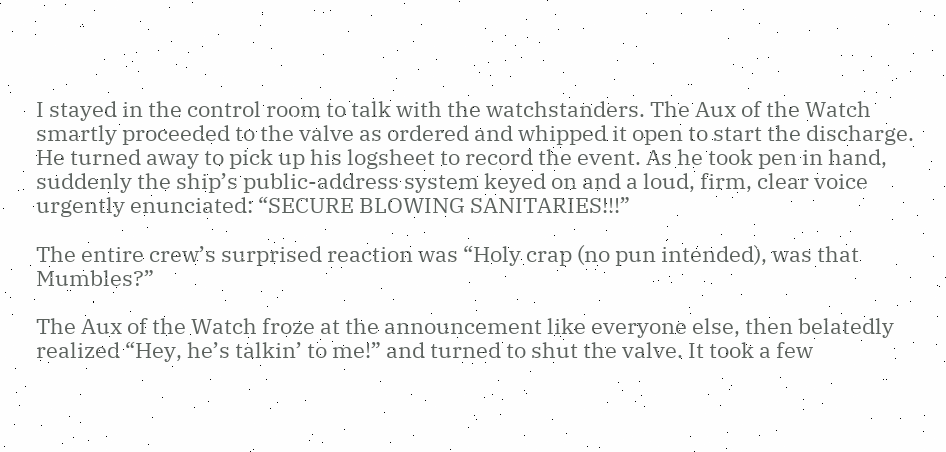I stayed in the control room to talk with the watchstanders. The Aux of the Watch smartly proceeded to the valve as ordered and whipped it open to start the discharge. He turned away to pick up his logsheet to record the event. As he took pen in hand, suddenly the ship’s public-address system keyed on and a loud, firm, clear voice urgently enunciated: “SECURE BLOWING SANITARIES!!!”

The entire crew’s surprised reaction was “Holy crap (no pun intended), was that Mumbles?”

The Aux of the Watch froze at the announcement like everyone else, then belatedly realized “Hey, he’s talkin’ to me!” and turned to shut the valve. It took a few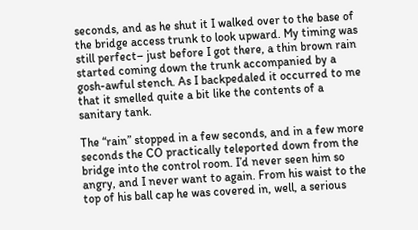seconds, and as he shut it I walked over to the base of the bridge access trunk to look upward. My timing was still perfect– just before I got there, a thin brown rain started coming down the trunk accompanied by a gosh-awful stench. As I backpedaled it occurred to me that it smelled quite a bit like the contents of a sanitary tank.

The “rain” stopped in a few seconds, and in a few more seconds the CO practically teleported down from the bridge into the control room. I’d never seen him so angry, and I never want to again. From his waist to the top of his ball cap he was covered in, well, a serious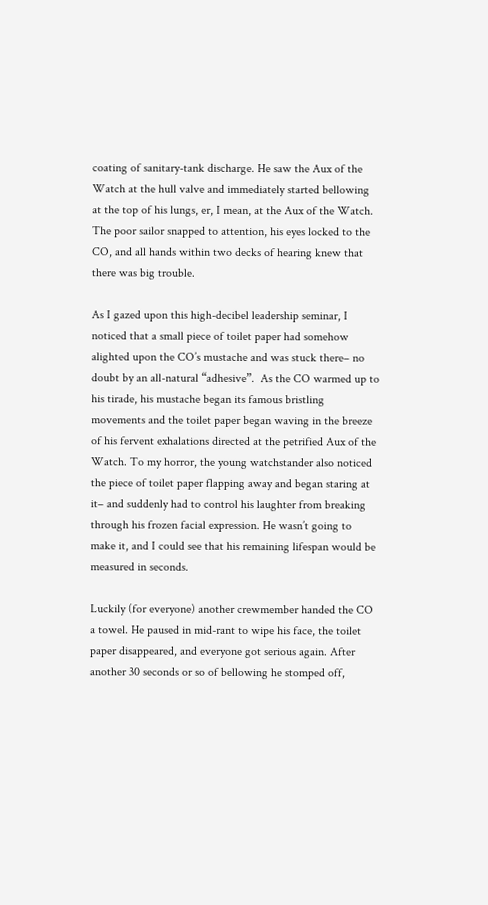coating of sanitary-tank discharge. He saw the Aux of the Watch at the hull valve and immediately started bellowing at the top of his lungs, er, I mean, at the Aux of the Watch. The poor sailor snapped to attention, his eyes locked to the CO, and all hands within two decks of hearing knew that there was big trouble.

As I gazed upon this high-decibel leadership seminar, I noticed that a small piece of toilet paper had somehow alighted upon the CO’s mustache and was stuck there– no doubt by an all-natural “adhesive”.  As the CO warmed up to his tirade, his mustache began its famous bristling movements and the toilet paper began waving in the breeze of his fervent exhalations directed at the petrified Aux of the Watch. To my horror, the young watchstander also noticed the piece of toilet paper flapping away and began staring at it– and suddenly had to control his laughter from breaking through his frozen facial expression. He wasn’t going to make it, and I could see that his remaining lifespan would be measured in seconds.

Luckily (for everyone) another crewmember handed the CO a towel. He paused in mid-rant to wipe his face, the toilet paper disappeared, and everyone got serious again. After another 30 seconds or so of bellowing he stomped off,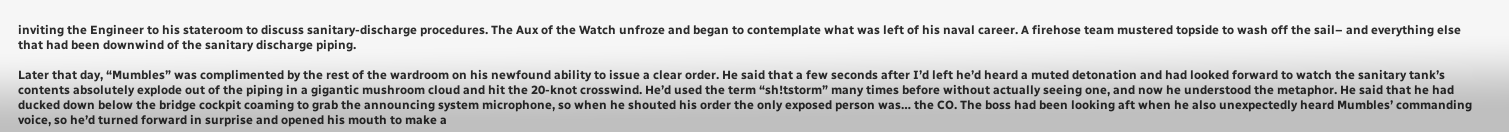inviting the Engineer to his stateroom to discuss sanitary-discharge procedures. The Aux of the Watch unfroze and began to contemplate what was left of his naval career. A firehose team mustered topside to wash off the sail– and everything else that had been downwind of the sanitary discharge piping.

Later that day, “Mumbles” was complimented by the rest of the wardroom on his newfound ability to issue a clear order. He said that a few seconds after I’d left he’d heard a muted detonation and had looked forward to watch the sanitary tank’s contents absolutely explode out of the piping in a gigantic mushroom cloud and hit the 20-knot crosswind. He’d used the term “sh!tstorm” many times before without actually seeing one, and now he understood the metaphor. He said that he had ducked down below the bridge cockpit coaming to grab the announcing system microphone, so when he shouted his order the only exposed person was… the CO. The boss had been looking aft when he also unexpectedly heard Mumbles’ commanding voice, so he’d turned forward in surprise and opened his mouth to make a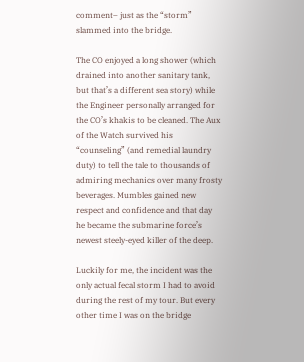comment– just as the “storm” slammed into the bridge.

The CO enjoyed a long shower (which drained into another sanitary tank, but that’s a different sea story) while the Engineer personally arranged for the CO’s khakis to be cleaned. The Aux of the Watch survived his “counseling” (and remedial laundry duty) to tell the tale to thousands of admiring mechanics over many frosty beverages. Mumbles gained new respect and confidence and that day he became the submarine force’s newest steely-eyed killer of the deep.

Luckily for me, the incident was the only actual fecal storm I had to avoid during the rest of my tour. But every other time I was on the bridge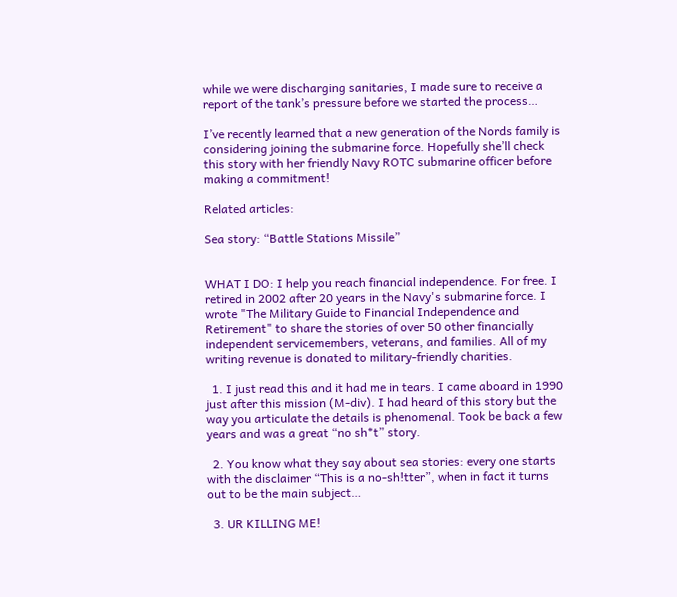while we were discharging sanitaries, I made sure to receive a report of the tank’s pressure before we started the process…

I’ve recently learned that a new generation of the Nords family is considering joining the submarine force. Hopefully she’ll check this story with her friendly Navy ROTC submarine officer before making a commitment!

Related articles:

Sea story: “Battle Stations Missile”


WHAT I DO: I help you reach financial independence. For free. I retired in 2002 after 20 years in the Navy's submarine force. I wrote "The Military Guide to Financial Independence and Retirement" to share the stories of over 50 other financially independent servicemembers, veterans, and families. All of my writing revenue is donated to military-friendly charities.

  1. I just read this and it had me in tears. I came aboard in 1990 just after this mission (M-div). I had heard of this story but the way you articulate the details is phenomenal. Took be back a few years and was a great “no sh*t” story.

  2. You know what they say about sea stories: every one starts with the disclaimer “This is a no-sh!tter”, when in fact it turns out to be the main subject…

  3. UR KILLING ME!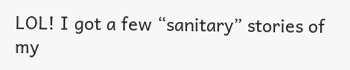LOL! I got a few “sanitary” stories of my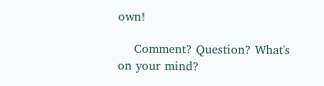own!

    Comment? Question? What's on your mind?